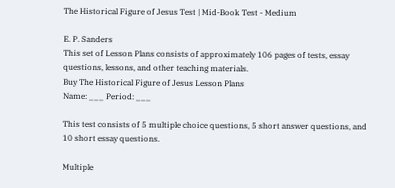The Historical Figure of Jesus Test | Mid-Book Test - Medium

E. P. Sanders
This set of Lesson Plans consists of approximately 106 pages of tests, essay questions, lessons, and other teaching materials.
Buy The Historical Figure of Jesus Lesson Plans
Name: ___ Period: ___

This test consists of 5 multiple choice questions, 5 short answer questions, and 10 short essay questions.

Multiple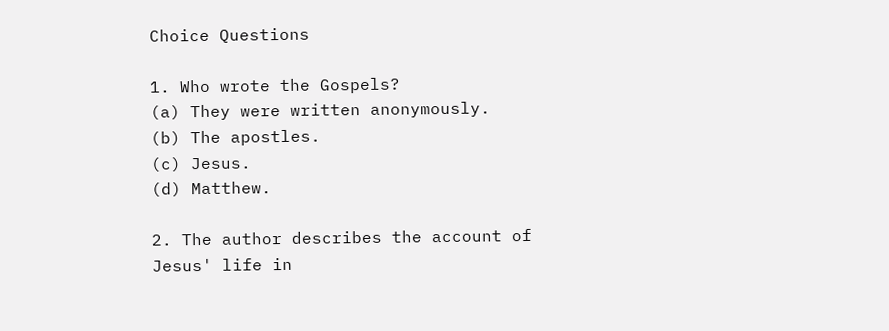Choice Questions

1. Who wrote the Gospels?
(a) They were written anonymously.
(b) The apostles.
(c) Jesus.
(d) Matthew.

2. The author describes the account of Jesus' life in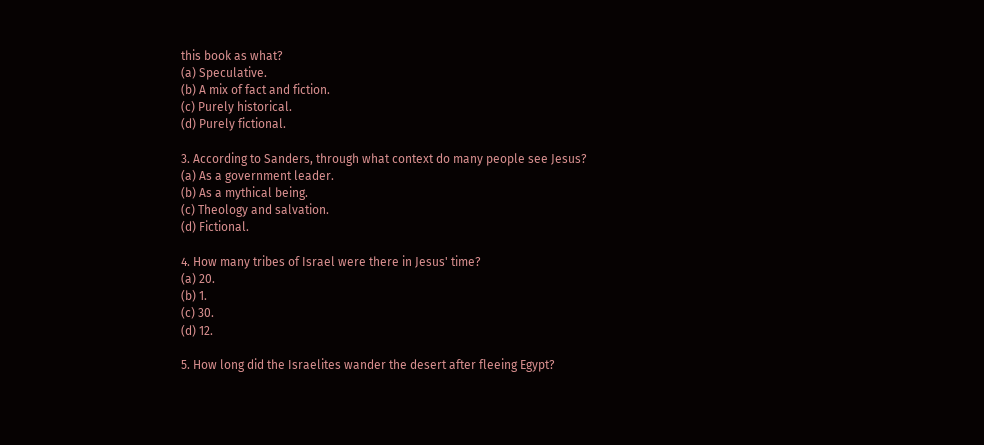this book as what?
(a) Speculative.
(b) A mix of fact and fiction.
(c) Purely historical.
(d) Purely fictional.

3. According to Sanders, through what context do many people see Jesus?
(a) As a government leader.
(b) As a mythical being.
(c) Theology and salvation.
(d) Fictional.

4. How many tribes of Israel were there in Jesus' time?
(a) 20.
(b) 1.
(c) 30.
(d) 12.

5. How long did the Israelites wander the desert after fleeing Egypt?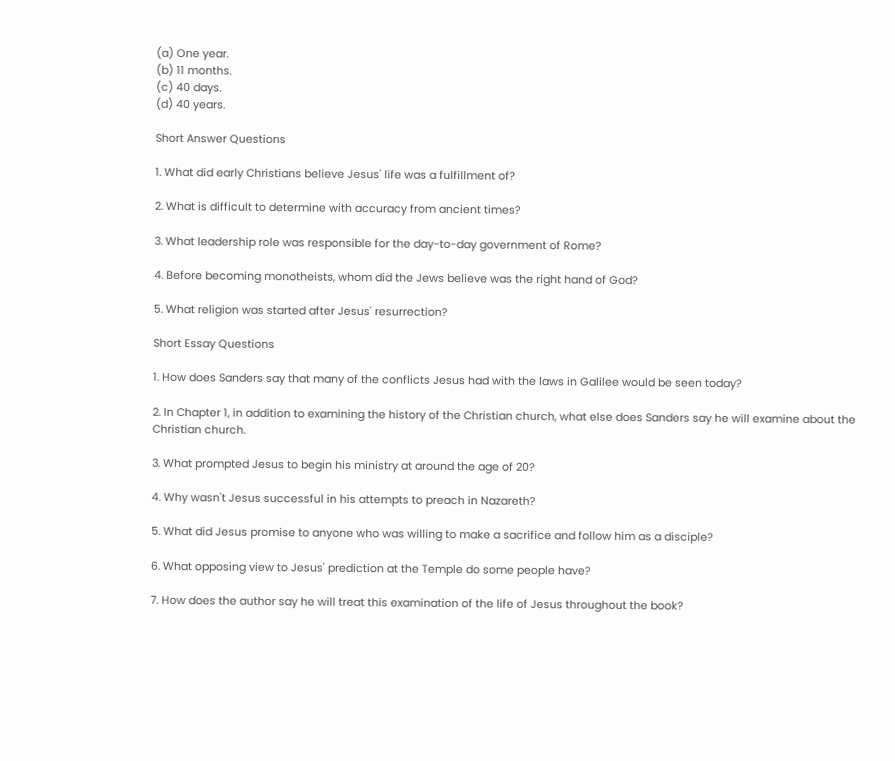(a) One year.
(b) 11 months.
(c) 40 days.
(d) 40 years.

Short Answer Questions

1. What did early Christians believe Jesus' life was a fulfillment of?

2. What is difficult to determine with accuracy from ancient times?

3. What leadership role was responsible for the day-to-day government of Rome?

4. Before becoming monotheists, whom did the Jews believe was the right hand of God?

5. What religion was started after Jesus' resurrection?

Short Essay Questions

1. How does Sanders say that many of the conflicts Jesus had with the laws in Galilee would be seen today?

2. In Chapter 1, in addition to examining the history of the Christian church, what else does Sanders say he will examine about the Christian church.

3. What prompted Jesus to begin his ministry at around the age of 20?

4. Why wasn't Jesus successful in his attempts to preach in Nazareth?

5. What did Jesus promise to anyone who was willing to make a sacrifice and follow him as a disciple?

6. What opposing view to Jesus' prediction at the Temple do some people have?

7. How does the author say he will treat this examination of the life of Jesus throughout the book?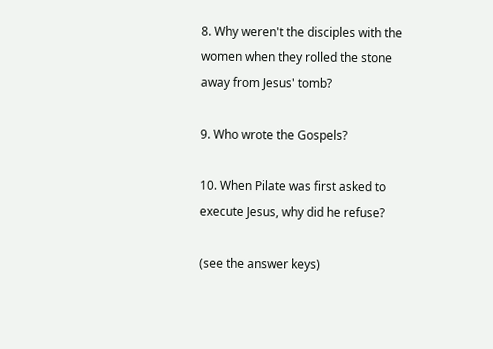8. Why weren't the disciples with the women when they rolled the stone away from Jesus' tomb?

9. Who wrote the Gospels?

10. When Pilate was first asked to execute Jesus, why did he refuse?

(see the answer keys)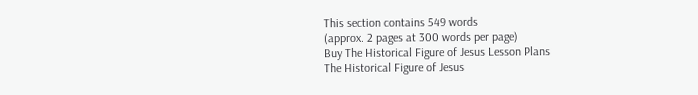This section contains 549 words
(approx. 2 pages at 300 words per page)
Buy The Historical Figure of Jesus Lesson Plans
The Historical Figure of Jesus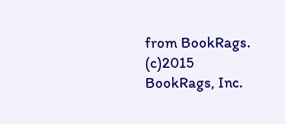from BookRags. (c)2015 BookRags, Inc.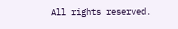All rights reserved.